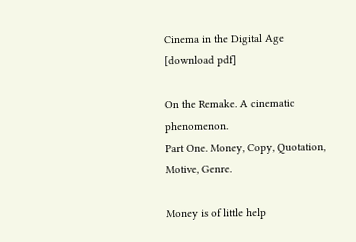Cinema in the Digital Age
[download pdf]

On the Remake. A cinematic phenomenon.
Part One. Money, Copy, Quotation, Motive, Genre.

Money is of little help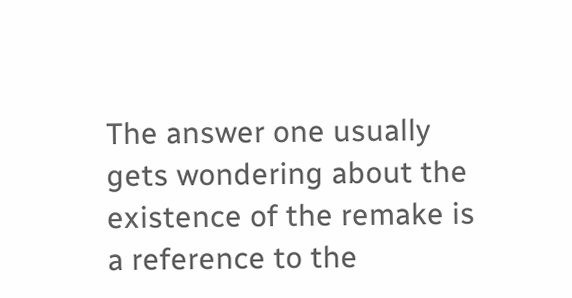The answer one usually gets wondering about the existence of the remake is a reference to the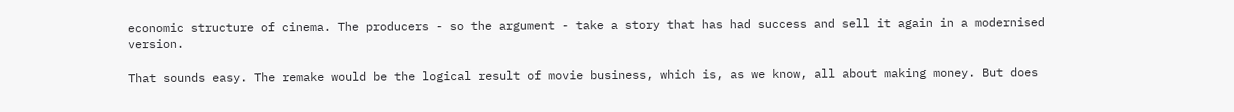economic structure of cinema. The producers - so the argument - take a story that has had success and sell it again in a modernised version.

That sounds easy. The remake would be the logical result of movie business, which is, as we know, all about making money. But does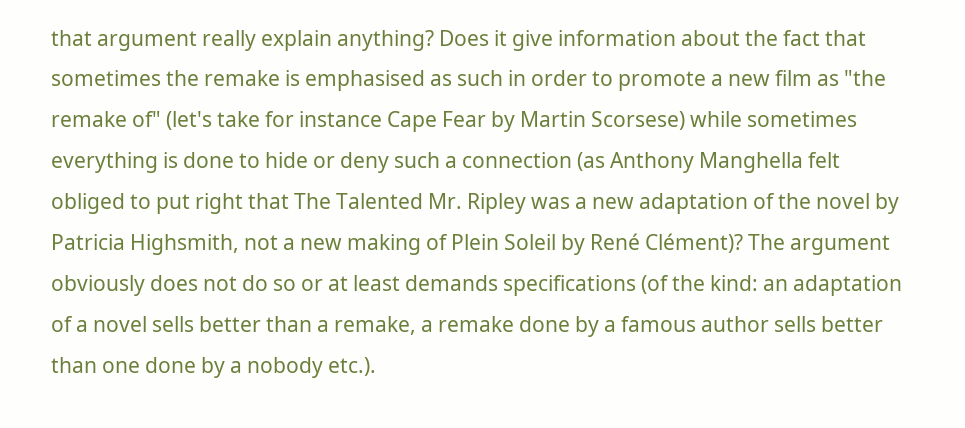that argument really explain anything? Does it give information about the fact that sometimes the remake is emphasised as such in order to promote a new film as "the remake of" (let's take for instance Cape Fear by Martin Scorsese) while sometimes everything is done to hide or deny such a connection (as Anthony Manghella felt obliged to put right that The Talented Mr. Ripley was a new adaptation of the novel by Patricia Highsmith, not a new making of Plein Soleil by René Clément)? The argument obviously does not do so or at least demands specifications (of the kind: an adaptation of a novel sells better than a remake, a remake done by a famous author sells better than one done by a nobody etc.).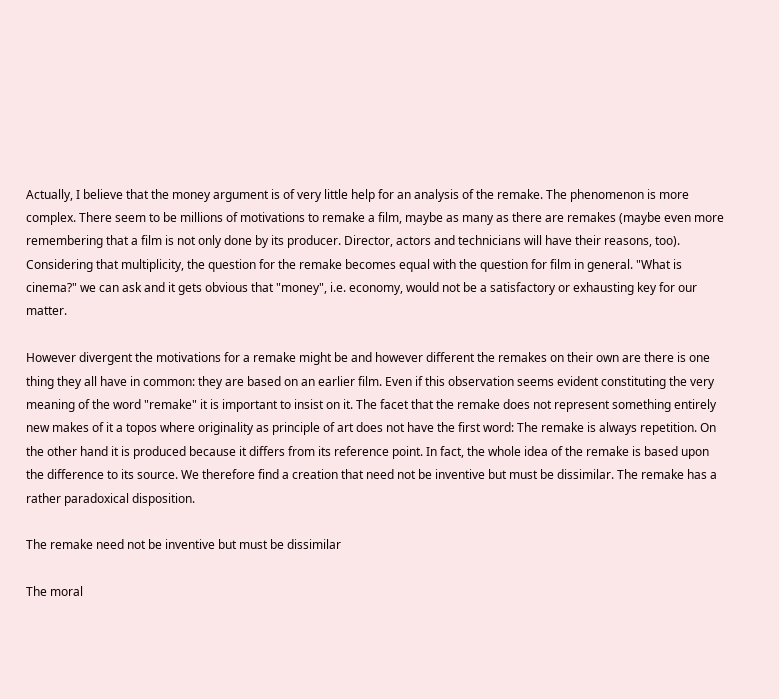Actually, I believe that the money argument is of very little help for an analysis of the remake. The phenomenon is more complex. There seem to be millions of motivations to remake a film, maybe as many as there are remakes (maybe even more remembering that a film is not only done by its producer. Director, actors and technicians will have their reasons, too). Considering that multiplicity, the question for the remake becomes equal with the question for film in general. "What is cinema?" we can ask and it gets obvious that "money", i.e. economy, would not be a satisfactory or exhausting key for our matter.

However divergent the motivations for a remake might be and however different the remakes on their own are there is one thing they all have in common: they are based on an earlier film. Even if this observation seems evident constituting the very meaning of the word "remake" it is important to insist on it. The facet that the remake does not represent something entirely new makes of it a topos where originality as principle of art does not have the first word: The remake is always repetition. On the other hand it is produced because it differs from its reference point. In fact, the whole idea of the remake is based upon the difference to its source. We therefore find a creation that need not be inventive but must be dissimilar. The remake has a rather paradoxical disposition.

The remake need not be inventive but must be dissimilar

The moral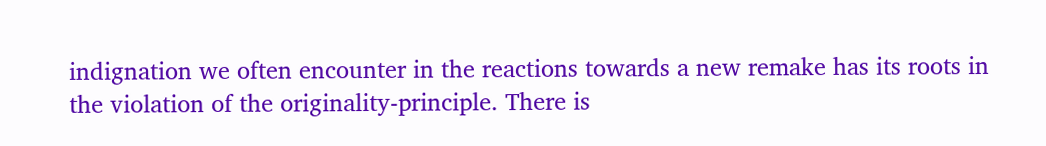indignation we often encounter in the reactions towards a new remake has its roots in the violation of the originality-principle. There is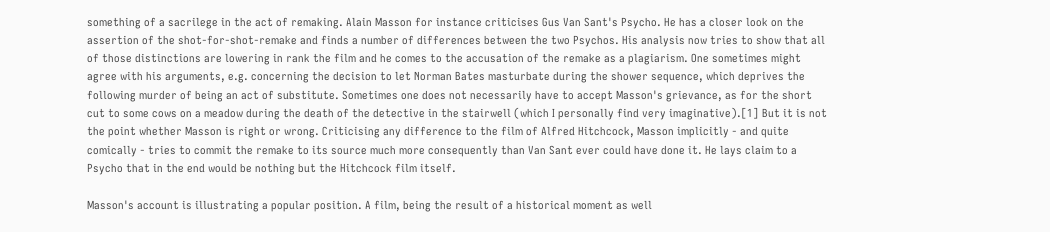something of a sacrilege in the act of remaking. Alain Masson for instance criticises Gus Van Sant's Psycho. He has a closer look on the assertion of the shot-for-shot-remake and finds a number of differences between the two Psychos. His analysis now tries to show that all of those distinctions are lowering in rank the film and he comes to the accusation of the remake as a plagiarism. One sometimes might agree with his arguments, e.g. concerning the decision to let Norman Bates masturbate during the shower sequence, which deprives the following murder of being an act of substitute. Sometimes one does not necessarily have to accept Masson's grievance, as for the short cut to some cows on a meadow during the death of the detective in the stairwell (which I personally find very imaginative).[1] But it is not the point whether Masson is right or wrong. Criticising any difference to the film of Alfred Hitchcock, Masson implicitly - and quite comically - tries to commit the remake to its source much more consequently than Van Sant ever could have done it. He lays claim to a Psycho that in the end would be nothing but the Hitchcock film itself.

Masson's account is illustrating a popular position. A film, being the result of a historical moment as well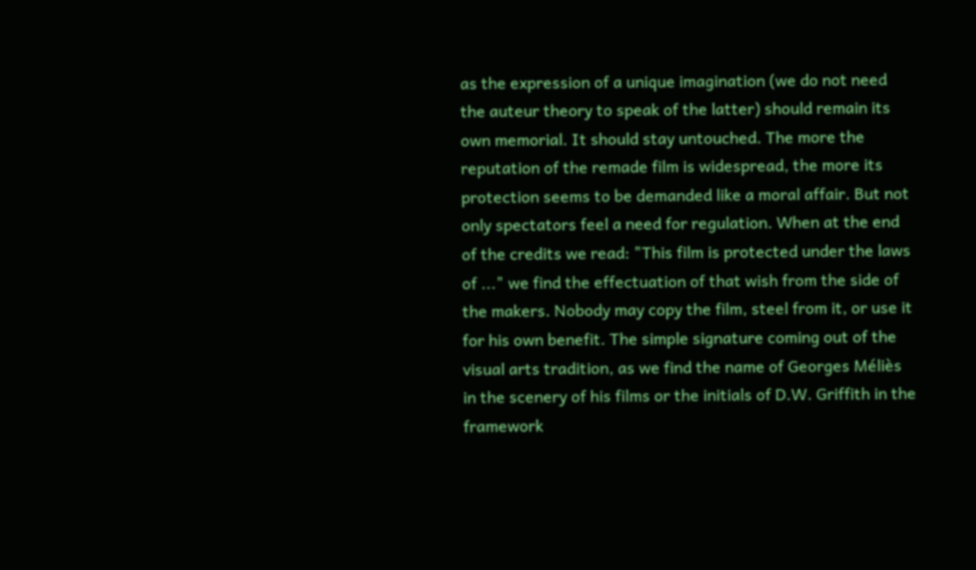as the expression of a unique imagination (we do not need the auteur theory to speak of the latter) should remain its own memorial. It should stay untouched. The more the reputation of the remade film is widespread, the more its protection seems to be demanded like a moral affair. But not only spectators feel a need for regulation. When at the end of the credits we read: "This film is protected under the laws of ..." we find the effectuation of that wish from the side of the makers. Nobody may copy the film, steel from it, or use it for his own benefit. The simple signature coming out of the visual arts tradition, as we find the name of Georges Méliès in the scenery of his films or the initials of D.W. Griffith in the framework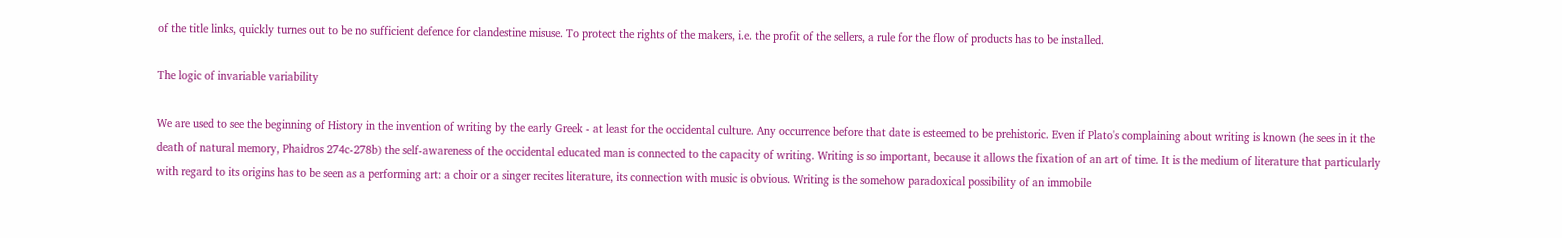of the title links, quickly turnes out to be no sufficient defence for clandestine misuse. To protect the rights of the makers, i.e. the profit of the sellers, a rule for the flow of products has to be installed.

The logic of invariable variability

We are used to see the beginning of History in the invention of writing by the early Greek - at least for the occidental culture. Any occurrence before that date is esteemed to be prehistoric. Even if Plato's complaining about writing is known (he sees in it the death of natural memory, Phaidros 274c-278b) the self-awareness of the occidental educated man is connected to the capacity of writing. Writing is so important, because it allows the fixation of an art of time. It is the medium of literature that particularly with regard to its origins has to be seen as a performing art: a choir or a singer recites literature, its connection with music is obvious. Writing is the somehow paradoxical possibility of an immobile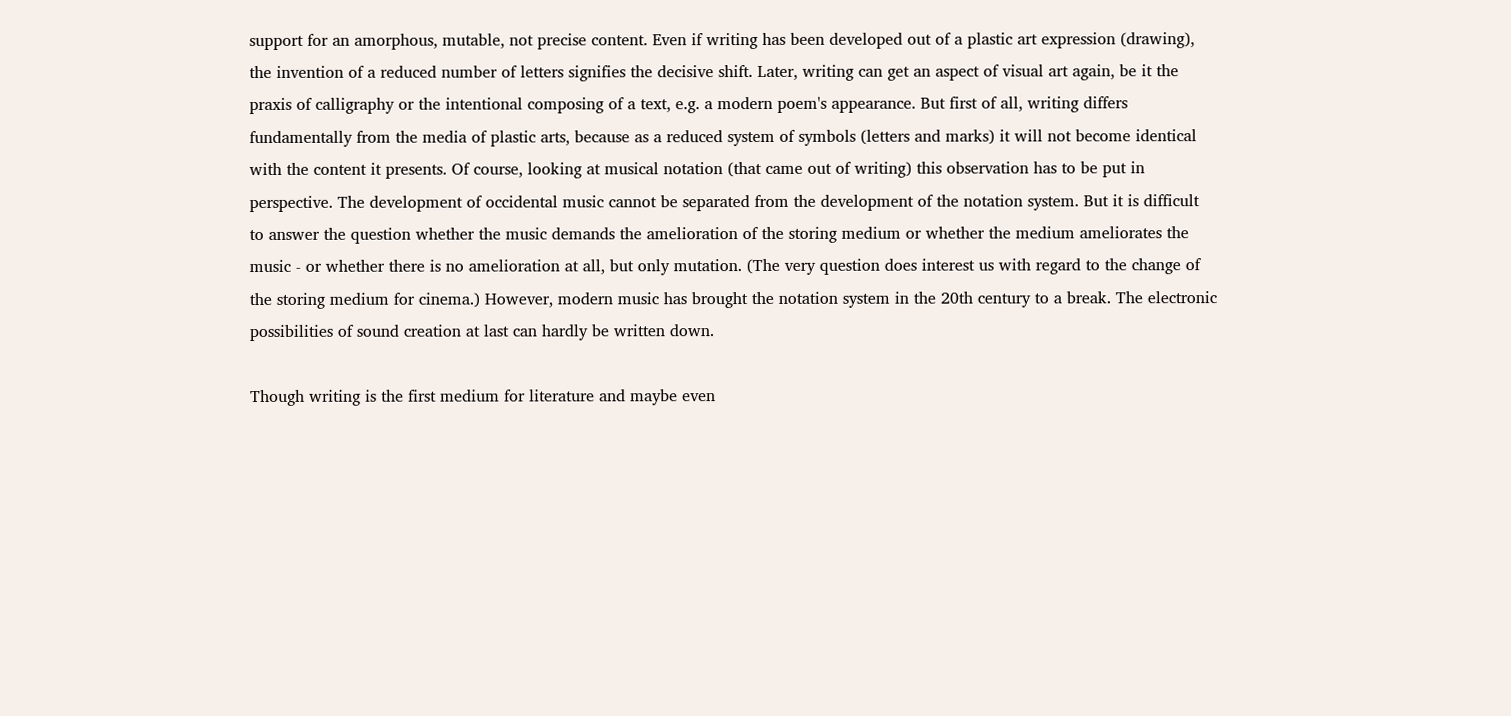support for an amorphous, mutable, not precise content. Even if writing has been developed out of a plastic art expression (drawing), the invention of a reduced number of letters signifies the decisive shift. Later, writing can get an aspect of visual art again, be it the praxis of calligraphy or the intentional composing of a text, e.g. a modern poem's appearance. But first of all, writing differs fundamentally from the media of plastic arts, because as a reduced system of symbols (letters and marks) it will not become identical with the content it presents. Of course, looking at musical notation (that came out of writing) this observation has to be put in perspective. The development of occidental music cannot be separated from the development of the notation system. But it is difficult to answer the question whether the music demands the amelioration of the storing medium or whether the medium ameliorates the music - or whether there is no amelioration at all, but only mutation. (The very question does interest us with regard to the change of the storing medium for cinema.) However, modern music has brought the notation system in the 20th century to a break. The electronic possibilities of sound creation at last can hardly be written down.

Though writing is the first medium for literature and maybe even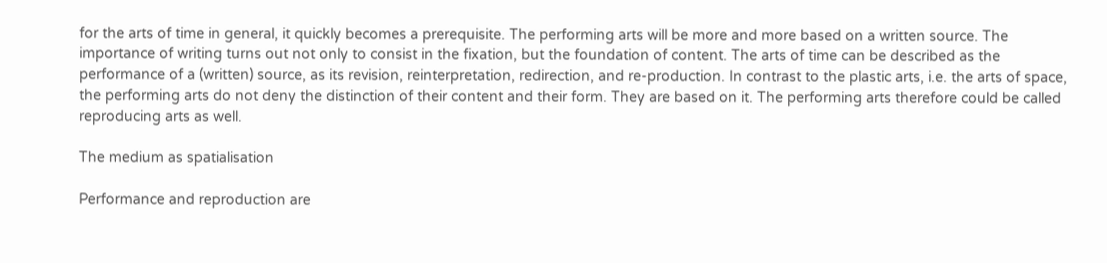for the arts of time in general, it quickly becomes a prerequisite. The performing arts will be more and more based on a written source. The importance of writing turns out not only to consist in the fixation, but the foundation of content. The arts of time can be described as the performance of a (written) source, as its revision, reinterpretation, redirection, and re-production. In contrast to the plastic arts, i.e. the arts of space, the performing arts do not deny the distinction of their content and their form. They are based on it. The performing arts therefore could be called reproducing arts as well.

The medium as spatialisation

Performance and reproduction are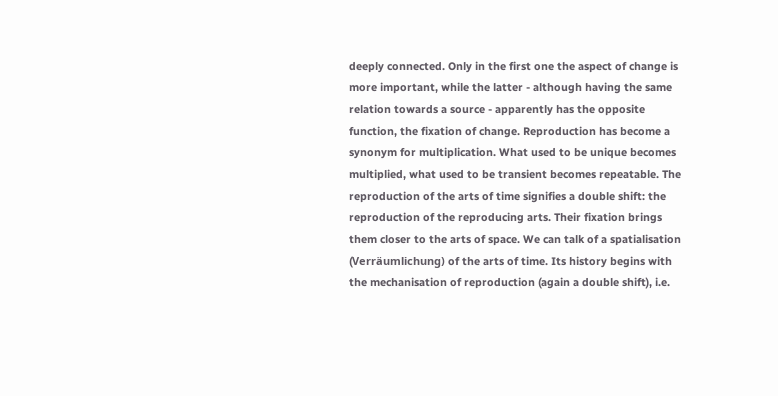deeply connected. Only in the first one the aspect of change is more important, while the latter - although having the same relation towards a source - apparently has the opposite function, the fixation of change. Reproduction has become a synonym for multiplication. What used to be unique becomes multiplied, what used to be transient becomes repeatable. The reproduction of the arts of time signifies a double shift: the reproduction of the reproducing arts. Their fixation brings them closer to the arts of space. We can talk of a spatialisation (Verräumlichung) of the arts of time. Its history begins with the mechanisation of reproduction (again a double shift), i.e.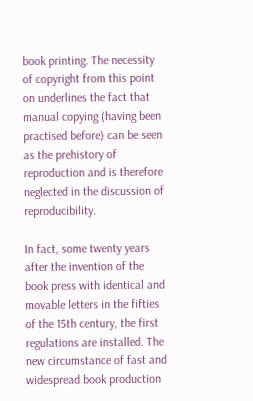book printing. The necessity of copyright from this point on underlines the fact that manual copying (having been practised before) can be seen as the prehistory of reproduction and is therefore neglected in the discussion of reproducibility.

In fact, some twenty years after the invention of the book press with identical and movable letters in the fifties of the 15th century, the first regulations are installed. The new circumstance of fast and widespread book production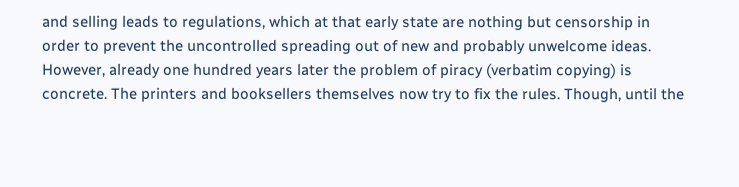and selling leads to regulations, which at that early state are nothing but censorship in order to prevent the uncontrolled spreading out of new and probably unwelcome ideas. However, already one hundred years later the problem of piracy (verbatim copying) is concrete. The printers and booksellers themselves now try to fix the rules. Though, until the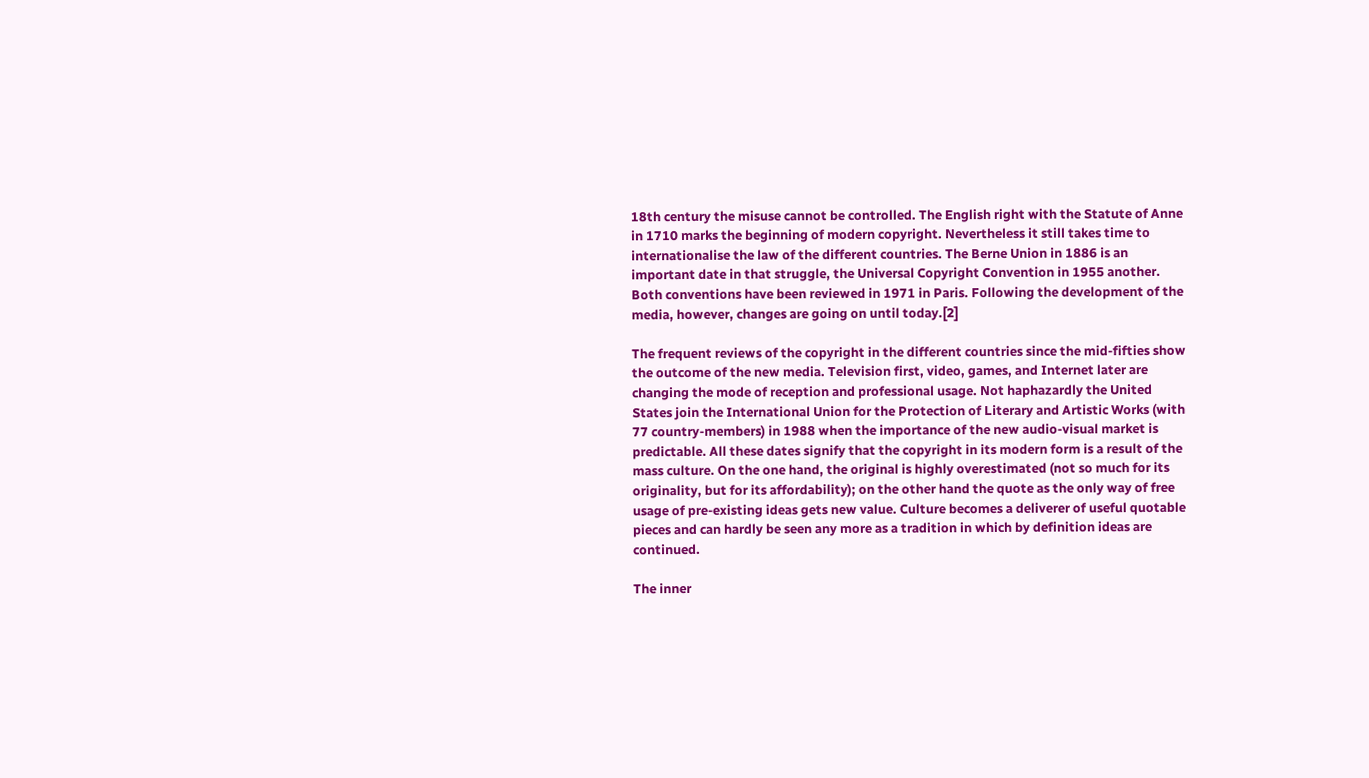18th century the misuse cannot be controlled. The English right with the Statute of Anne in 1710 marks the beginning of modern copyright. Nevertheless it still takes time to internationalise the law of the different countries. The Berne Union in 1886 is an important date in that struggle, the Universal Copyright Convention in 1955 another. Both conventions have been reviewed in 1971 in Paris. Following the development of the media, however, changes are going on until today.[2]

The frequent reviews of the copyright in the different countries since the mid-fifties show the outcome of the new media. Television first, video, games, and Internet later are changing the mode of reception and professional usage. Not haphazardly the United States join the International Union for the Protection of Literary and Artistic Works (with 77 country-members) in 1988 when the importance of the new audio-visual market is predictable. All these dates signify that the copyright in its modern form is a result of the mass culture. On the one hand, the original is highly overestimated (not so much for its originality, but for its affordability); on the other hand the quote as the only way of free usage of pre-existing ideas gets new value. Culture becomes a deliverer of useful quotable pieces and can hardly be seen any more as a tradition in which by definition ideas are continued.

The inner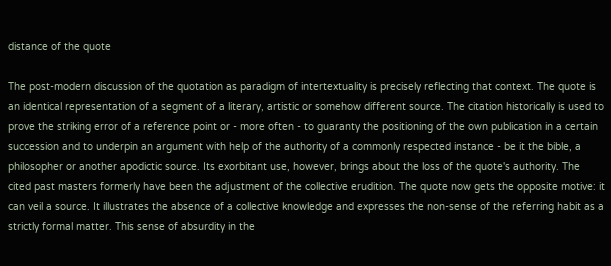distance of the quote

The post-modern discussion of the quotation as paradigm of intertextuality is precisely reflecting that context. The quote is an identical representation of a segment of a literary, artistic or somehow different source. The citation historically is used to prove the striking error of a reference point or - more often - to guaranty the positioning of the own publication in a certain succession and to underpin an argument with help of the authority of a commonly respected instance - be it the bible, a philosopher or another apodictic source. Its exorbitant use, however, brings about the loss of the quote's authority. The cited past masters formerly have been the adjustment of the collective erudition. The quote now gets the opposite motive: it can veil a source. It illustrates the absence of a collective knowledge and expresses the non-sense of the referring habit as a strictly formal matter. This sense of absurdity in the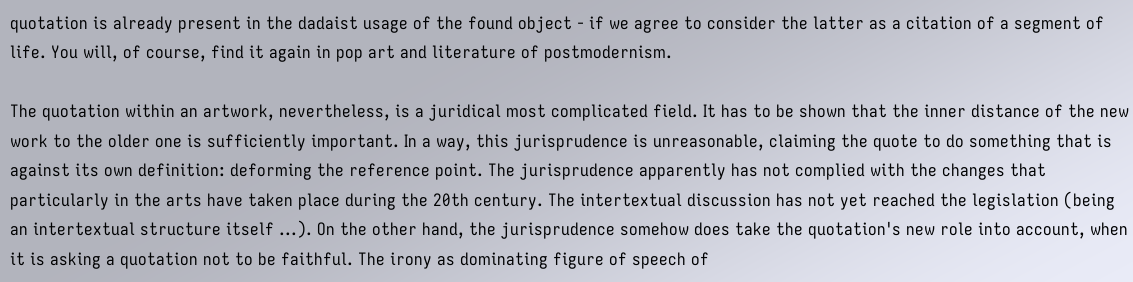quotation is already present in the dadaist usage of the found object - if we agree to consider the latter as a citation of a segment of life. You will, of course, find it again in pop art and literature of postmodernism.

The quotation within an artwork, nevertheless, is a juridical most complicated field. It has to be shown that the inner distance of the new work to the older one is sufficiently important. In a way, this jurisprudence is unreasonable, claiming the quote to do something that is against its own definition: deforming the reference point. The jurisprudence apparently has not complied with the changes that particularly in the arts have taken place during the 20th century. The intertextual discussion has not yet reached the legislation (being an intertextual structure itself ...). On the other hand, the jurisprudence somehow does take the quotation's new role into account, when it is asking a quotation not to be faithful. The irony as dominating figure of speech of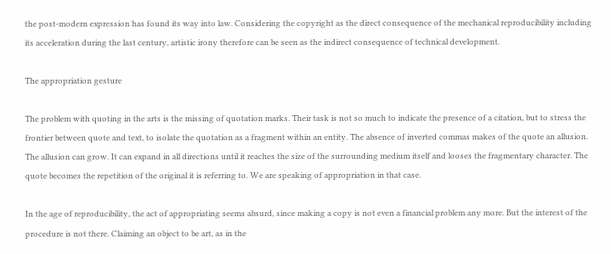the post-modern expression has found its way into law. Considering the copyright as the direct consequence of the mechanical reproducibility including its acceleration during the last century, artistic irony therefore can be seen as the indirect consequence of technical development.

The appropriation gesture

The problem with quoting in the arts is the missing of quotation marks. Their task is not so much to indicate the presence of a citation, but to stress the frontier between quote and text, to isolate the quotation as a fragment within an entity. The absence of inverted commas makes of the quote an allusion. The allusion can grow. It can expand in all directions until it reaches the size of the surrounding medium itself and looses the fragmentary character. The quote becomes the repetition of the original it is referring to. We are speaking of appropriation in that case.

In the age of reproducibility, the act of appropriating seems absurd, since making a copy is not even a financial problem any more. But the interest of the procedure is not there. Claiming an object to be art, as in the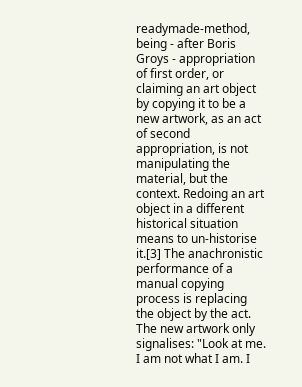readymade-method, being - after Boris Groys - appropriation of first order, or claiming an art object by copying it to be a new artwork, as an act of second appropriation, is not manipulating the material, but the context. Redoing an art object in a different historical situation means to un-historise it.[3] The anachronistic performance of a manual copying process is replacing the object by the act. The new artwork only signalises: "Look at me. I am not what I am. I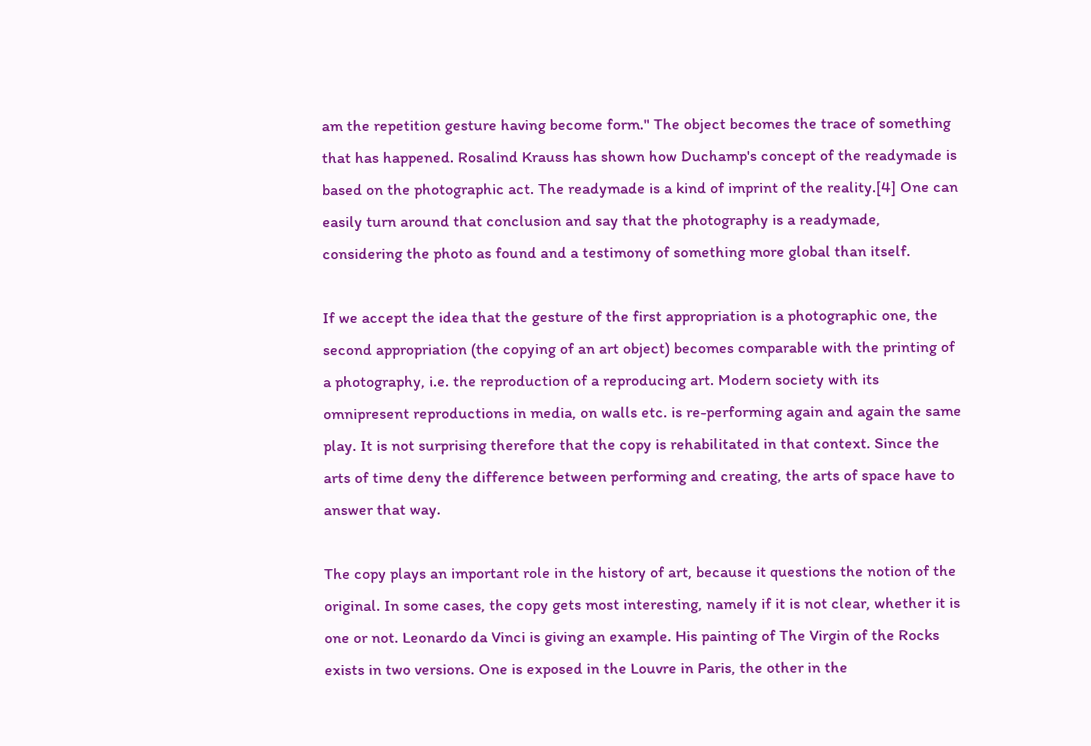am the repetition gesture having become form." The object becomes the trace of something that has happened. Rosalind Krauss has shown how Duchamp's concept of the readymade is based on the photographic act. The readymade is a kind of imprint of the reality.[4] One can easily turn around that conclusion and say that the photography is a readymade, considering the photo as found and a testimony of something more global than itself.

If we accept the idea that the gesture of the first appropriation is a photographic one, the second appropriation (the copying of an art object) becomes comparable with the printing of a photography, i.e. the reproduction of a reproducing art. Modern society with its omnipresent reproductions in media, on walls etc. is re-performing again and again the same play. It is not surprising therefore that the copy is rehabilitated in that context. Since the arts of time deny the difference between performing and creating, the arts of space have to answer that way.

The copy plays an important role in the history of art, because it questions the notion of the original. In some cases, the copy gets most interesting, namely if it is not clear, whether it is one or not. Leonardo da Vinci is giving an example. His painting of The Virgin of the Rocks exists in two versions. One is exposed in the Louvre in Paris, the other in the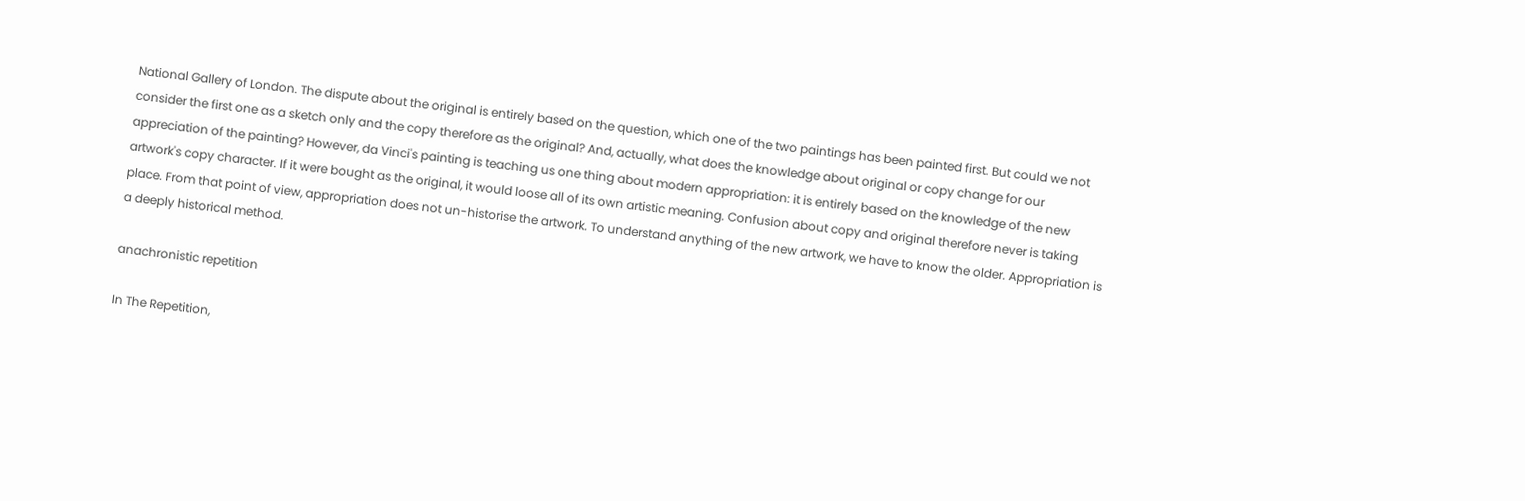National Gallery of London. The dispute about the original is entirely based on the question, which one of the two paintings has been painted first. But could we not consider the first one as a sketch only and the copy therefore as the original? And, actually, what does the knowledge about original or copy change for our appreciation of the painting? However, da Vinci's painting is teaching us one thing about modern appropriation: it is entirely based on the knowledge of the new artwork's copy character. If it were bought as the original, it would loose all of its own artistic meaning. Confusion about copy and original therefore never is taking place. From that point of view, appropriation does not un-historise the artwork. To understand anything of the new artwork, we have to know the older. Appropriation is a deeply historical method.

anachronistic repetition

In The Repetition,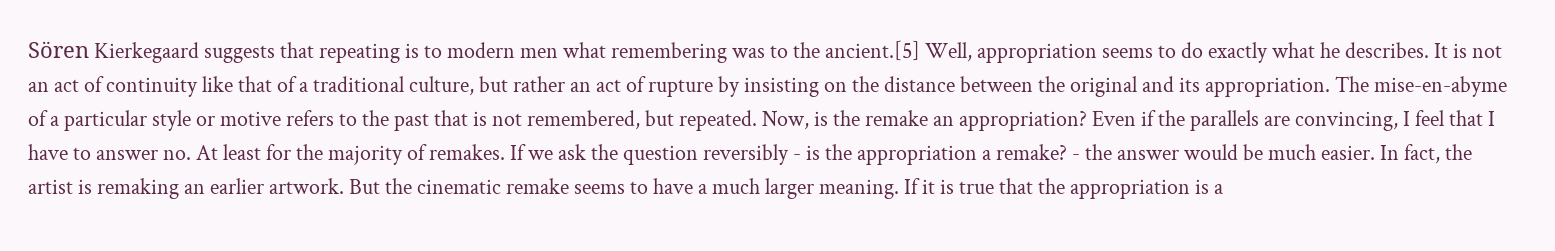Sören Kierkegaard suggests that repeating is to modern men what remembering was to the ancient.[5] Well, appropriation seems to do exactly what he describes. It is not an act of continuity like that of a traditional culture, but rather an act of rupture by insisting on the distance between the original and its appropriation. The mise-en-abyme of a particular style or motive refers to the past that is not remembered, but repeated. Now, is the remake an appropriation? Even if the parallels are convincing, I feel that I have to answer no. At least for the majority of remakes. If we ask the question reversibly - is the appropriation a remake? - the answer would be much easier. In fact, the artist is remaking an earlier artwork. But the cinematic remake seems to have a much larger meaning. If it is true that the appropriation is a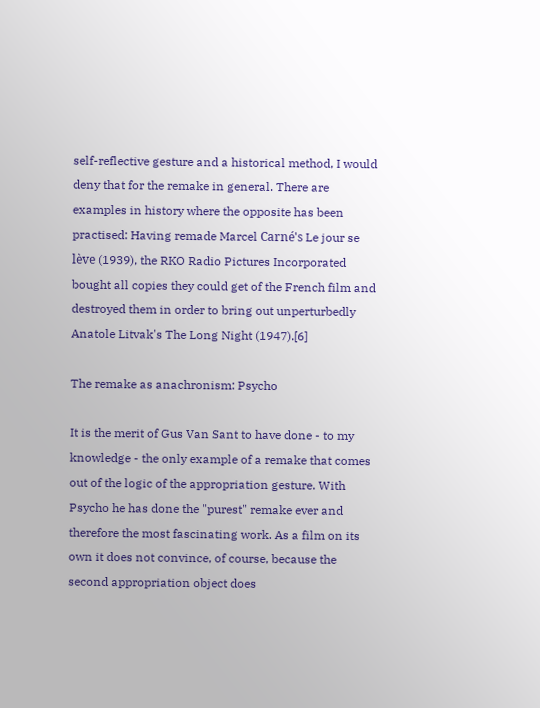self-reflective gesture and a historical method, I would deny that for the remake in general. There are examples in history where the opposite has been practised: Having remade Marcel Carné's Le jour se lève (1939), the RKO Radio Pictures Incorporated bought all copies they could get of the French film and destroyed them in order to bring out unperturbedly Anatole Litvak's The Long Night (1947).[6]

The remake as anachronism: Psycho

It is the merit of Gus Van Sant to have done - to my knowledge - the only example of a remake that comes out of the logic of the appropriation gesture. With Psycho he has done the "purest" remake ever and therefore the most fascinating work. As a film on its own it does not convince, of course, because the second appropriation object does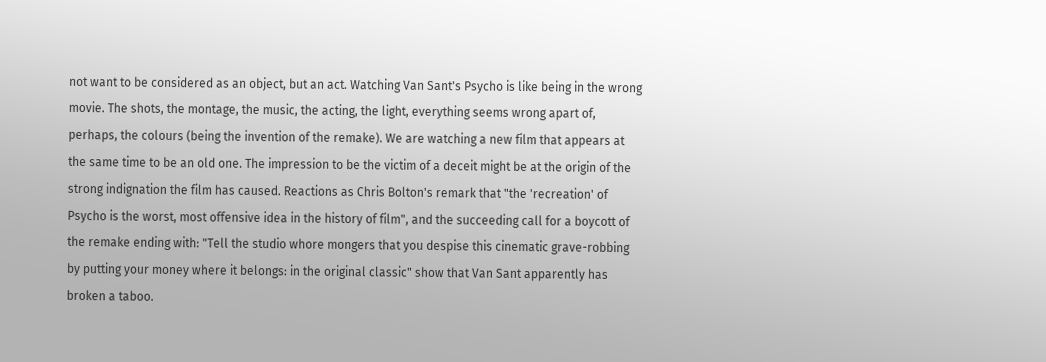not want to be considered as an object, but an act. Watching Van Sant's Psycho is like being in the wrong movie. The shots, the montage, the music, the acting, the light, everything seems wrong apart of, perhaps, the colours (being the invention of the remake). We are watching a new film that appears at the same time to be an old one. The impression to be the victim of a deceit might be at the origin of the strong indignation the film has caused. Reactions as Chris Bolton's remark that "the 'recreation' of Psycho is the worst, most offensive idea in the history of film", and the succeeding call for a boycott of the remake ending with: "Tell the studio whore mongers that you despise this cinematic grave-robbing by putting your money where it belongs: in the original classic" show that Van Sant apparently has broken a taboo.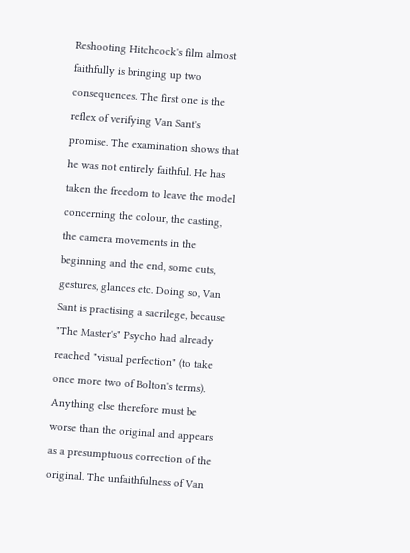Reshooting Hitchcock's film almost faithfully is bringing up two consequences. The first one is the reflex of verifying Van Sant's promise. The examination shows that he was not entirely faithful. He has taken the freedom to leave the model concerning the colour, the casting, the camera movements in the beginning and the end, some cuts, gestures, glances etc. Doing so, Van Sant is practising a sacrilege, because "The Master's" Psycho had already reached "visual perfection" (to take once more two of Bolton's terms). Anything else therefore must be worse than the original and appears as a presumptuous correction of the original. The unfaithfulness of Van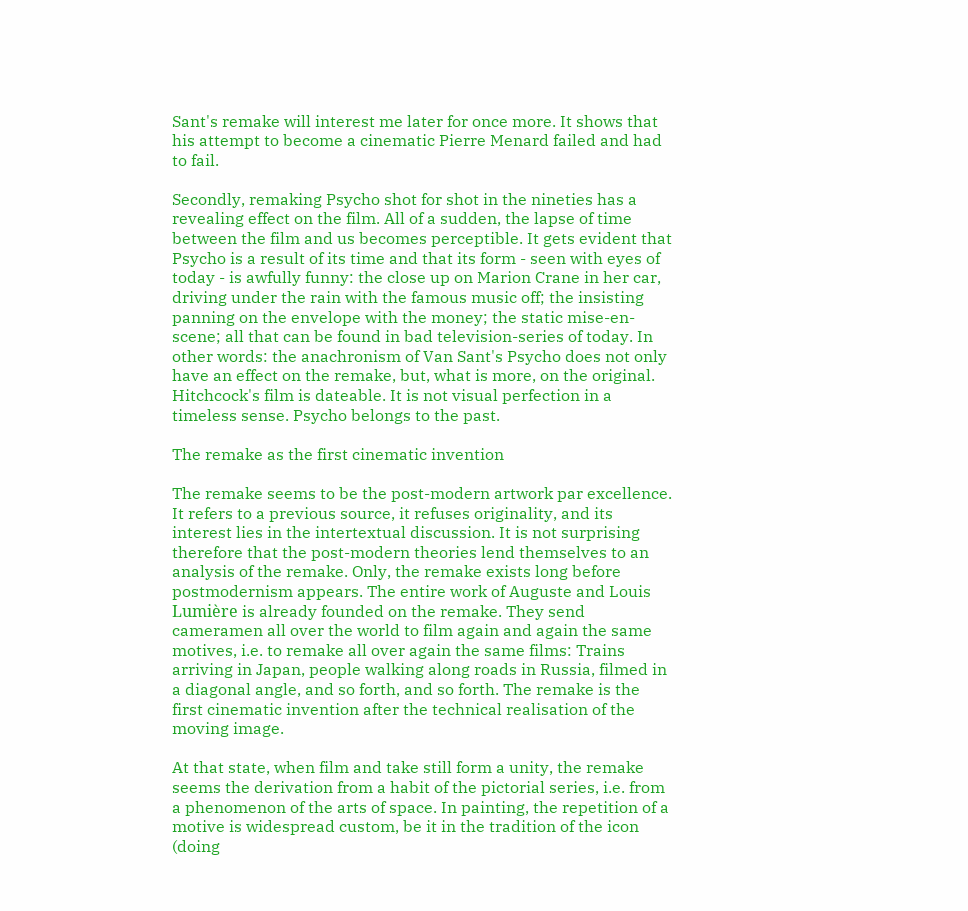Sant's remake will interest me later for once more. It shows that his attempt to become a cinematic Pierre Menard failed and had to fail.

Secondly, remaking Psycho shot for shot in the nineties has a revealing effect on the film. All of a sudden, the lapse of time between the film and us becomes perceptible. It gets evident that Psycho is a result of its time and that its form - seen with eyes of today - is awfully funny: the close up on Marion Crane in her car, driving under the rain with the famous music off; the insisting panning on the envelope with the money; the static mise-en-scene; all that can be found in bad television-series of today. In other words: the anachronism of Van Sant's Psycho does not only have an effect on the remake, but, what is more, on the original. Hitchcock's film is dateable. It is not visual perfection in a timeless sense. Psycho belongs to the past.

The remake as the first cinematic invention

The remake seems to be the post-modern artwork par excellence. It refers to a previous source, it refuses originality, and its interest lies in the intertextual discussion. It is not surprising therefore that the post-modern theories lend themselves to an analysis of the remake. Only, the remake exists long before postmodernism appears. The entire work of Auguste and Louis Lumière is already founded on the remake. They send cameramen all over the world to film again and again the same motives, i.e. to remake all over again the same films: Trains arriving in Japan, people walking along roads in Russia, filmed in a diagonal angle, and so forth, and so forth. The remake is the first cinematic invention after the technical realisation of the moving image.

At that state, when film and take still form a unity, the remake seems the derivation from a habit of the pictorial series, i.e. from a phenomenon of the arts of space. In painting, the repetition of a motive is widespread custom, be it in the tradition of the icon (doing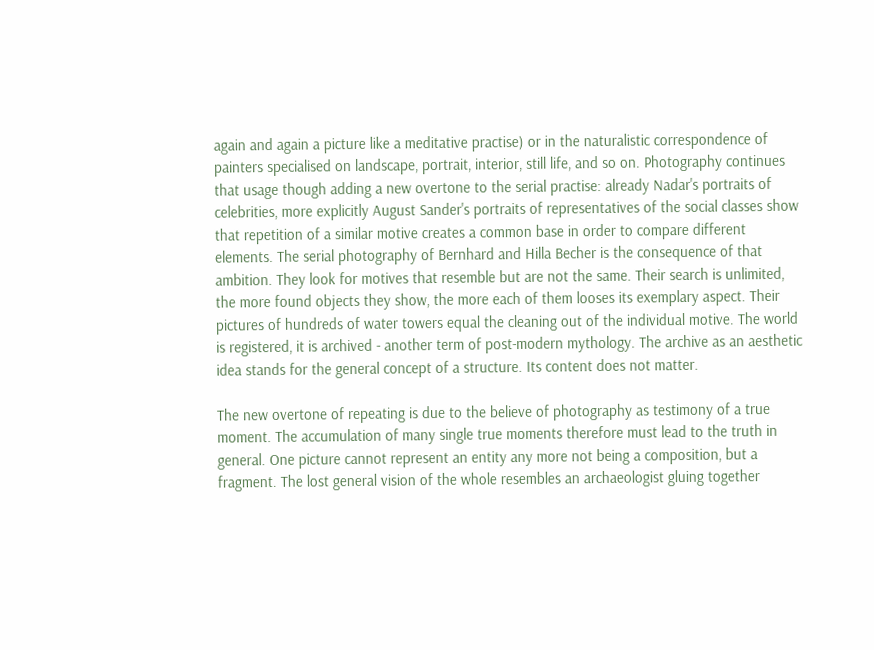again and again a picture like a meditative practise) or in the naturalistic correspondence of painters specialised on landscape, portrait, interior, still life, and so on. Photography continues that usage though adding a new overtone to the serial practise: already Nadar's portraits of celebrities, more explicitly August Sander's portraits of representatives of the social classes show that repetition of a similar motive creates a common base in order to compare different elements. The serial photography of Bernhard and Hilla Becher is the consequence of that ambition. They look for motives that resemble but are not the same. Their search is unlimited, the more found objects they show, the more each of them looses its exemplary aspect. Their pictures of hundreds of water towers equal the cleaning out of the individual motive. The world is registered, it is archived - another term of post-modern mythology. The archive as an aesthetic idea stands for the general concept of a structure. Its content does not matter.

The new overtone of repeating is due to the believe of photography as testimony of a true moment. The accumulation of many single true moments therefore must lead to the truth in general. One picture cannot represent an entity any more not being a composition, but a fragment. The lost general vision of the whole resembles an archaeologist gluing together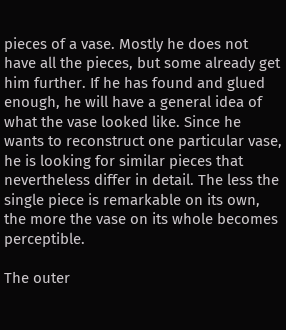pieces of a vase. Mostly he does not have all the pieces, but some already get him further. If he has found and glued enough, he will have a general idea of what the vase looked like. Since he wants to reconstruct one particular vase, he is looking for similar pieces that nevertheless differ in detail. The less the single piece is remarkable on its own, the more the vase on its whole becomes perceptible.

The outer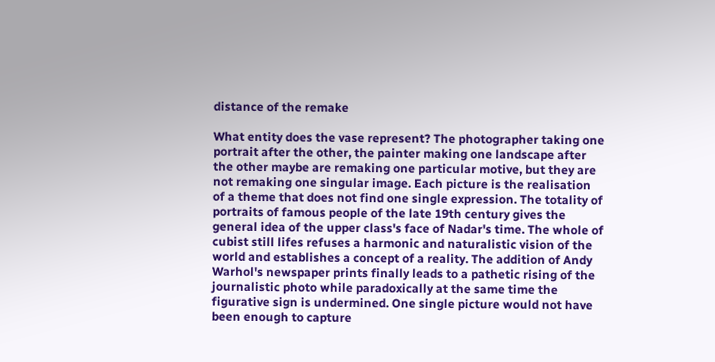distance of the remake

What entity does the vase represent? The photographer taking one portrait after the other, the painter making one landscape after the other maybe are remaking one particular motive, but they are not remaking one singular image. Each picture is the realisation of a theme that does not find one single expression. The totality of portraits of famous people of the late 19th century gives the general idea of the upper class's face of Nadar's time. The whole of cubist still lifes refuses a harmonic and naturalistic vision of the world and establishes a concept of a reality. The addition of Andy Warhol's newspaper prints finally leads to a pathetic rising of the journalistic photo while paradoxically at the same time the figurative sign is undermined. One single picture would not have been enough to capture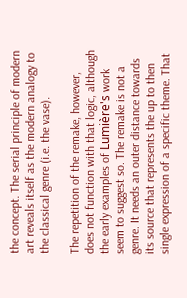the concept. The serial principle of modern art reveals itself as the modern analogy to the classical genre (i.e. the vase).

The repetition of the remake, however, does not function with that logic, although the early examples of Lumière's work seem to suggest so. The remake is not a genre. It needs an outer distance towards its source that represents the up to then single expression of a specific theme. That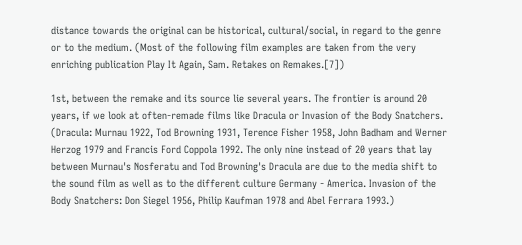distance towards the original can be historical, cultural/social, in regard to the genre or to the medium. (Most of the following film examples are taken from the very enriching publication Play It Again, Sam. Retakes on Remakes.[7])

1st, between the remake and its source lie several years. The frontier is around 20 years, if we look at often-remade films like Dracula or Invasion of the Body Snatchers. (Dracula: Murnau 1922, Tod Browning 1931, Terence Fisher 1958, John Badham and Werner Herzog 1979 and Francis Ford Coppola 1992. The only nine instead of 20 years that lay between Murnau's Nosferatu and Tod Browning's Dracula are due to the media shift to the sound film as well as to the different culture Germany - America. Invasion of the Body Snatchers: Don Siegel 1956, Philip Kaufman 1978 and Abel Ferrara 1993.)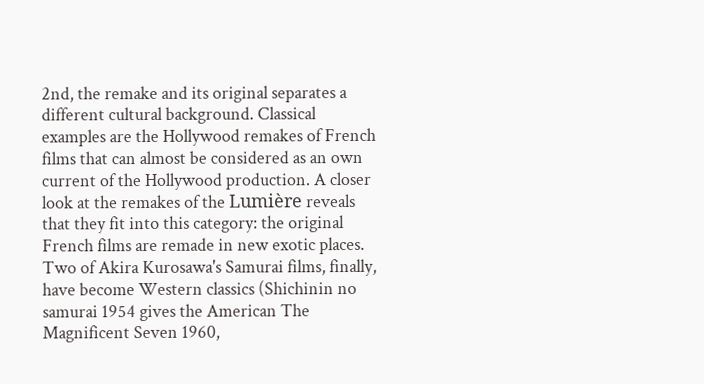2nd, the remake and its original separates a different cultural background. Classical examples are the Hollywood remakes of French films that can almost be considered as an own current of the Hollywood production. A closer look at the remakes of the Lumière reveals that they fit into this category: the original French films are remade in new exotic places. Two of Akira Kurosawa's Samurai films, finally, have become Western classics (Shichinin no samurai 1954 gives the American The Magnificent Seven 1960,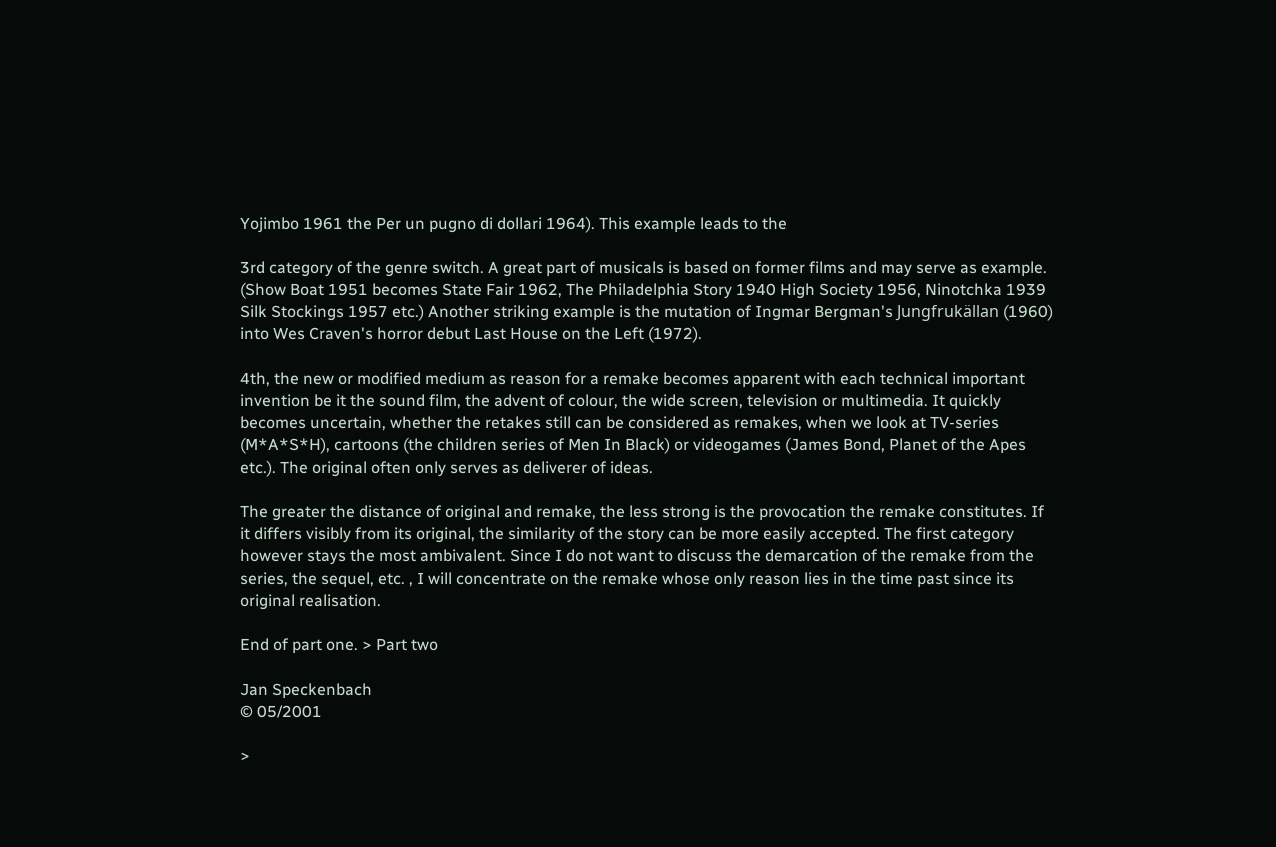Yojimbo 1961 the Per un pugno di dollari 1964). This example leads to the

3rd category of the genre switch. A great part of musicals is based on former films and may serve as example. (Show Boat 1951 becomes State Fair 1962, The Philadelphia Story 1940 High Society 1956, Ninotchka 1939 Silk Stockings 1957 etc.) Another striking example is the mutation of Ingmar Bergman's Jungfrukällan (1960) into Wes Craven's horror debut Last House on the Left (1972).

4th, the new or modified medium as reason for a remake becomes apparent with each technical important invention be it the sound film, the advent of colour, the wide screen, television or multimedia. It quickly becomes uncertain, whether the retakes still can be considered as remakes, when we look at TV-series (M*A*S*H), cartoons (the children series of Men In Black) or videogames (James Bond, Planet of the Apes etc.). The original often only serves as deliverer of ideas.

The greater the distance of original and remake, the less strong is the provocation the remake constitutes. If it differs visibly from its original, the similarity of the story can be more easily accepted. The first category however stays the most ambivalent. Since I do not want to discuss the demarcation of the remake from the series, the sequel, etc. , I will concentrate on the remake whose only reason lies in the time past since its original realisation.

End of part one. > Part two

Jan Speckenbach
© 05/2001

>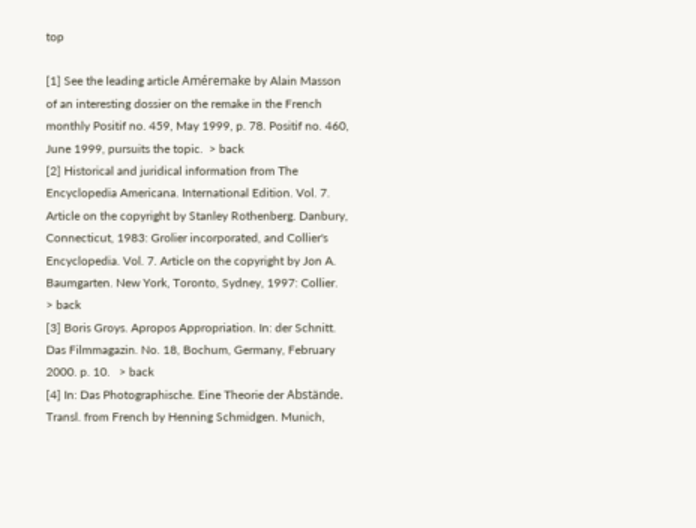top

[1] See the leading article Améremake by Alain Masson of an interesting dossier on the remake in the French monthly Positif no. 459, May 1999, p. 78. Positif no. 460, June 1999, pursuits the topic.  > back
[2] Historical and juridical information from The Encyclopedia Americana. International Edition. Vol. 7. Article on the copyright by Stanley Rothenberg. Danbury, Connecticut, 1983: Grolier incorporated, and Collier's Encyclopedia. Vol. 7. Article on the copyright by Jon A. Baumgarten. New York, Toronto, Sydney, 1997: Collier.  > back
[3] Boris Groys. Apropos Appropriation. In: der Schnitt. Das Filmmagazin. No. 18, Bochum, Germany, February 2000. p. 10.   > back
[4] In: Das Photographische. Eine Theorie der Abstände. Transl. from French by Henning Schmidgen. Munich,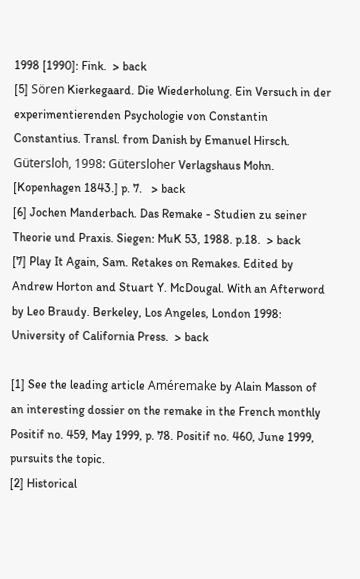1998 [1990]: Fink.  > back
[5] Sören Kierkegaard. Die Wiederholung. Ein Versuch in der experimentierenden Psychologie von Constantin Constantius. Transl. from Danish by Emanuel Hirsch. Gütersloh, 1998: Gütersloher Verlagshaus Mohn. [Kopenhagen 1843.] p. 7.   > back
[6] Jochen Manderbach. Das Remake - Studien zu seiner Theorie und Praxis. Siegen: MuK 53, 1988. p.18.  > back
[7] Play It Again, Sam. Retakes on Remakes. Edited by Andrew Horton and Stuart Y. McDougal. With an Afterword by Leo Braudy. Berkeley, Los Angeles, London 1998: University of California Press.  > back

[1] See the leading article Améremake by Alain Masson of an interesting dossier on the remake in the French monthly Positif no. 459, May 1999, p. 78. Positif no. 460, June 1999, pursuits the topic.
[2] Historical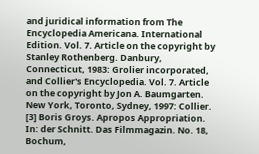and juridical information from The Encyclopedia Americana. International Edition. Vol. 7. Article on the copyright by Stanley Rothenberg. Danbury, Connecticut, 1983: Grolier incorporated, and Collier's Encyclopedia. Vol. 7. Article on the copyright by Jon A. Baumgarten. New York, Toronto, Sydney, 1997: Collier.
[3] Boris Groys. Apropos Appropriation. In: der Schnitt. Das Filmmagazin. No. 18, Bochum,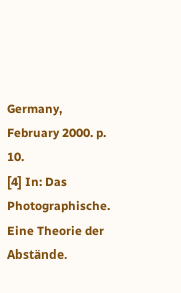Germany, February 2000. p. 10.
[4] In: Das Photographische. Eine Theorie der Abstände.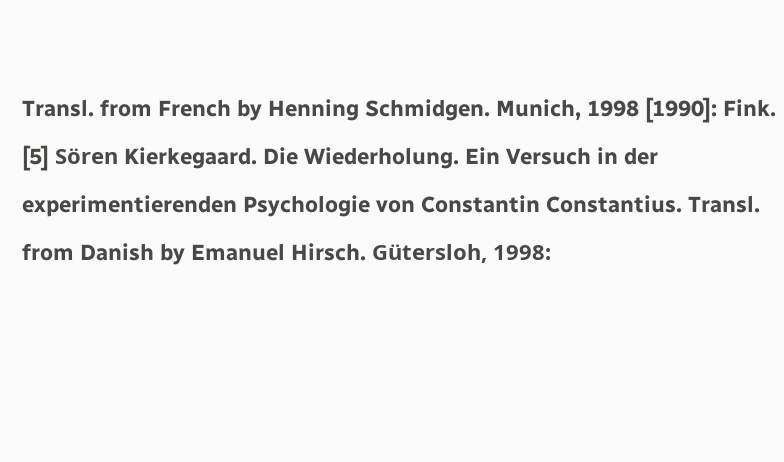Transl. from French by Henning Schmidgen. Munich, 1998 [1990]: Fink.
[5] Sören Kierkegaard. Die Wiederholung. Ein Versuch in der experimentierenden Psychologie von Constantin Constantius. Transl. from Danish by Emanuel Hirsch. Gütersloh, 1998: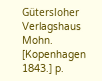Gütersloher Verlagshaus Mohn. [Kopenhagen 1843.] p.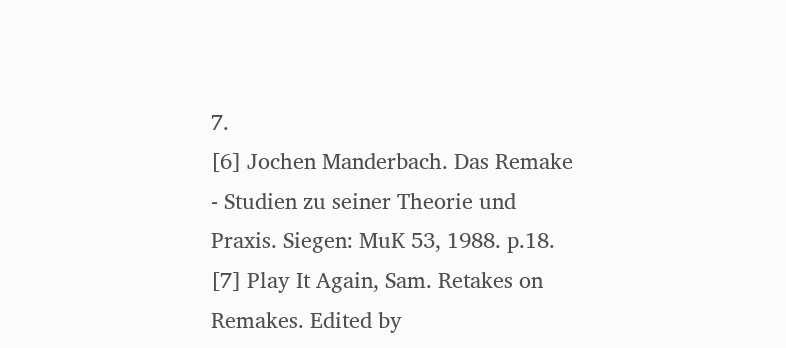7.
[6] Jochen Manderbach. Das Remake - Studien zu seiner Theorie und Praxis. Siegen: MuK 53, 1988. p.18.
[7] Play It Again, Sam. Retakes on Remakes. Edited by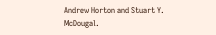Andrew Horton and Stuart Y. McDougal.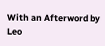With an Afterword by Leo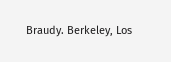Braudy. Berkeley, Los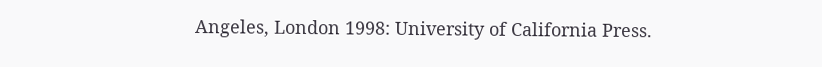Angeles, London 1998: University of California Press.